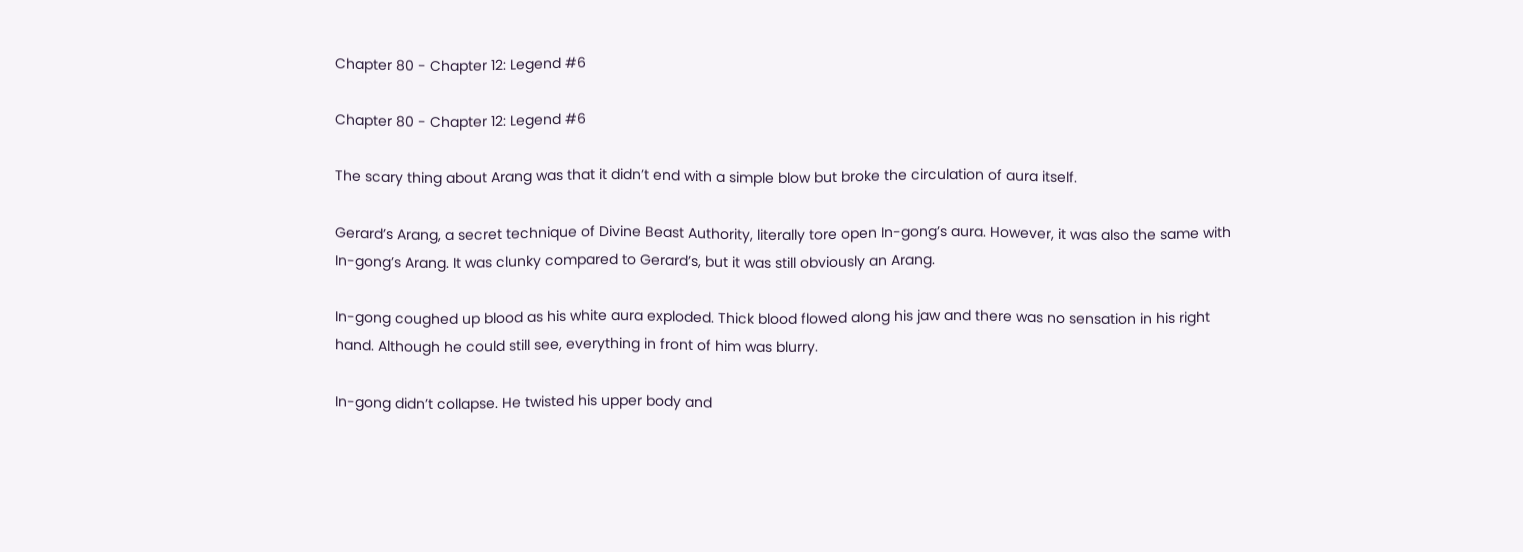Chapter 80 - Chapter 12: Legend #6

Chapter 80 - Chapter 12: Legend #6

The scary thing about Arang was that it didn’t end with a simple blow but broke the circulation of aura itself.

Gerard’s Arang, a secret technique of Divine Beast Authority, literally tore open In-gong’s aura. However, it was also the same with In-gong’s Arang. It was clunky compared to Gerard’s, but it was still obviously an Arang.

In-gong coughed up blood as his white aura exploded. Thick blood flowed along his jaw and there was no sensation in his right hand. Although he could still see, everything in front of him was blurry.

In-gong didn’t collapse. He twisted his upper body and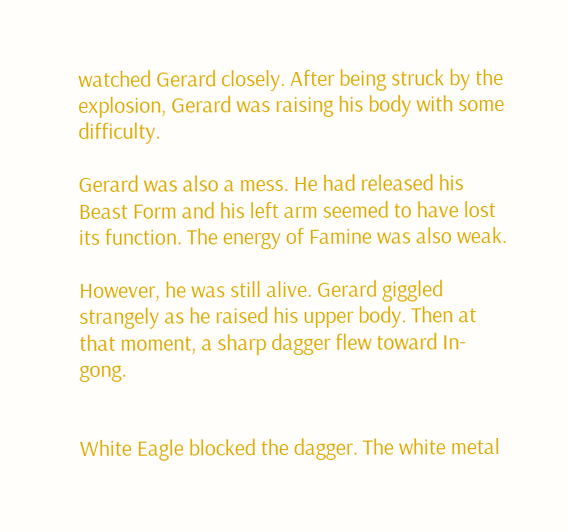watched Gerard closely. After being struck by the explosion, Gerard was raising his body with some difficulty.

Gerard was also a mess. He had released his Beast Form and his left arm seemed to have lost its function. The energy of Famine was also weak.

However, he was still alive. Gerard giggled strangely as he raised his upper body. Then at that moment, a sharp dagger flew toward In-gong.


White Eagle blocked the dagger. The white metal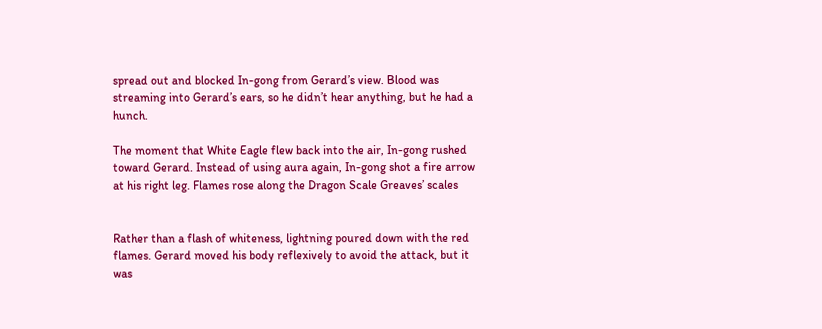spread out and blocked In-gong from Gerard’s view. Blood was streaming into Gerard’s ears, so he didn’t hear anything, but he had a hunch.

The moment that White Eagle flew back into the air, In-gong rushed toward Gerard. Instead of using aura again, In-gong shot a fire arrow at his right leg. Flames rose along the Dragon Scale Greaves’ scales


Rather than a flash of whiteness, lightning poured down with the red flames. Gerard moved his body reflexively to avoid the attack, but it was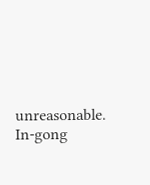unreasonable. In-gong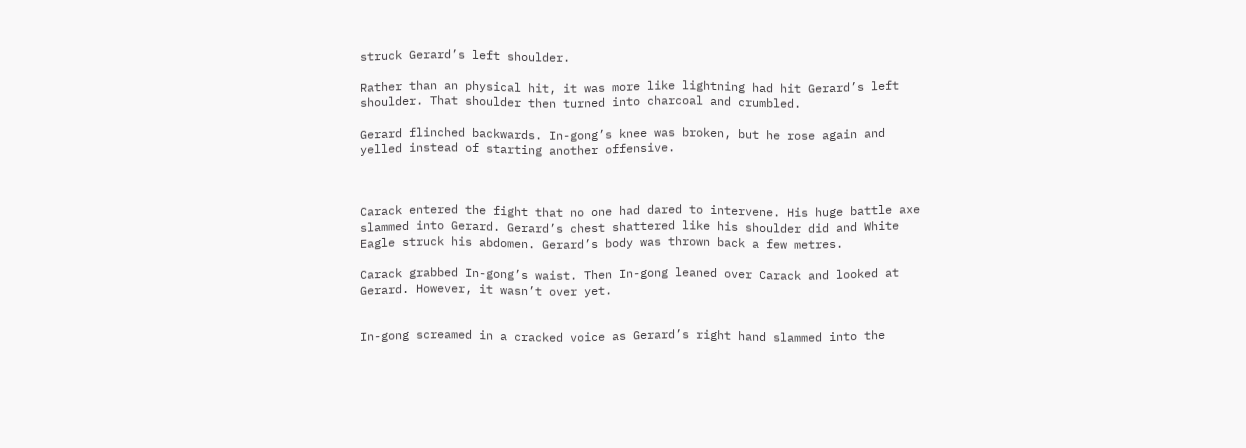struck Gerard’s left shoulder.

Rather than an physical hit, it was more like lightning had hit Gerard’s left shoulder. That shoulder then turned into charcoal and crumbled.

Gerard flinched backwards. In-gong’s knee was broken, but he rose again and yelled instead of starting another offensive.



Carack entered the fight that no one had dared to intervene. His huge battle axe slammed into Gerard. Gerard’s chest shattered like his shoulder did and White Eagle struck his abdomen. Gerard’s body was thrown back a few metres.

Carack grabbed In-gong’s waist. Then In-gong leaned over Carack and looked at Gerard. However, it wasn’t over yet.


In-gong screamed in a cracked voice as Gerard’s right hand slammed into the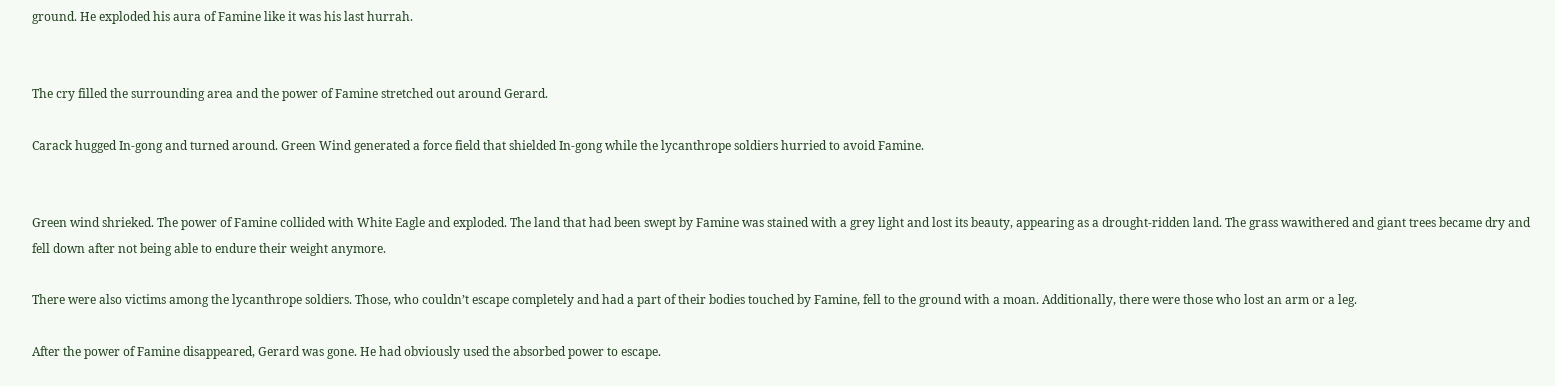ground. He exploded his aura of Famine like it was his last hurrah.


The cry filled the surrounding area and the power of Famine stretched out around Gerard.

Carack hugged In-gong and turned around. Green Wind generated a force field that shielded In-gong while the lycanthrope soldiers hurried to avoid Famine.


Green wind shrieked. The power of Famine collided with White Eagle and exploded. The land that had been swept by Famine was stained with a grey light and lost its beauty, appearing as a drought-ridden land. The grass wawithered and giant trees became dry and fell down after not being able to endure their weight anymore.

There were also victims among the lycanthrope soldiers. Those, who couldn’t escape completely and had a part of their bodies touched by Famine, fell to the ground with a moan. Additionally, there were those who lost an arm or a leg.

After the power of Famine disappeared, Gerard was gone. He had obviously used the absorbed power to escape.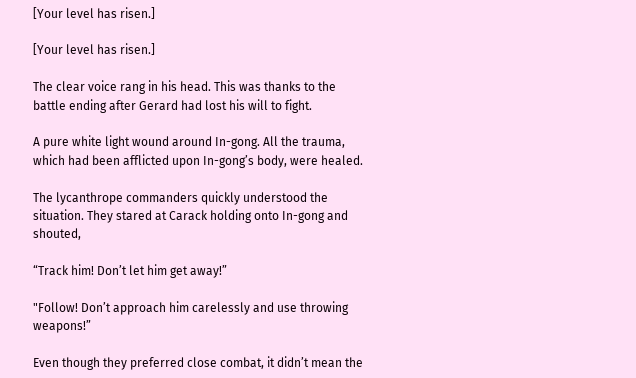[Your level has risen.]

[Your level has risen.]

The clear voice rang in his head. This was thanks to the battle ending after Gerard had lost his will to fight.

A pure white light wound around In-gong. All the trauma, which had been afflicted upon In-gong’s body, were healed.

The lycanthrope commanders quickly understood the situation. They stared at Carack holding onto In-gong and shouted,

“Track him! Don’t let him get away!”

"Follow! Don’t approach him carelessly and use throwing weapons!”

Even though they preferred close combat, it didn’t mean the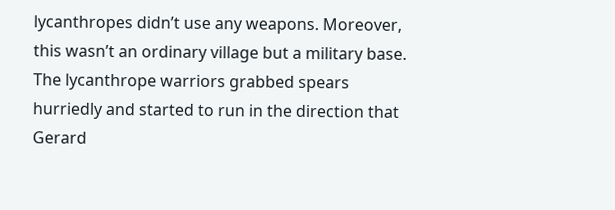lycanthropes didn’t use any weapons. Moreover, this wasn’t an ordinary village but a military base. The lycanthrope warriors grabbed spears hurriedly and started to run in the direction that Gerard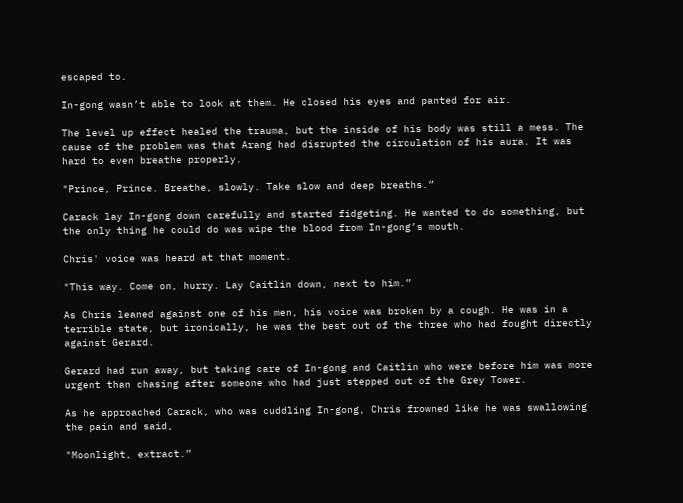escaped to.

In-gong wasn’t able to look at them. He closed his eyes and panted for air.

The level up effect healed the trauma, but the inside of his body was still a mess. The cause of the problem was that Arang had disrupted the circulation of his aura. It was hard to even breathe properly.

"Prince, Prince. Breathe, slowly. Take slow and deep breaths.”

Carack lay In-gong down carefully and started fidgeting. He wanted to do something, but the only thing he could do was wipe the blood from In-gong’s mouth.

Chris' voice was heard at that moment.

"This way. Come on, hurry. Lay Caitlin down, next to him.”

As Chris leaned against one of his men, his voice was broken by a cough. He was in a terrible state, but ironically, he was the best out of the three who had fought directly against Gerard.

Gerard had run away, but taking care of In-gong and Caitlin who were before him was more urgent than chasing after someone who had just stepped out of the Grey Tower.

As he approached Carack, who was cuddling In-gong, Chris frowned like he was swallowing the pain and said,

"Moonlight, extract.”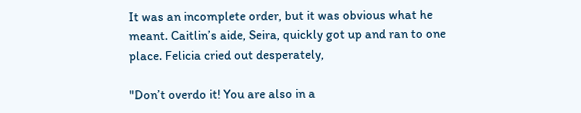It was an incomplete order, but it was obvious what he meant. Caitlin’s aide, Seira, quickly got up and ran to one place. Felicia cried out desperately,

"Don’t overdo it! You are also in a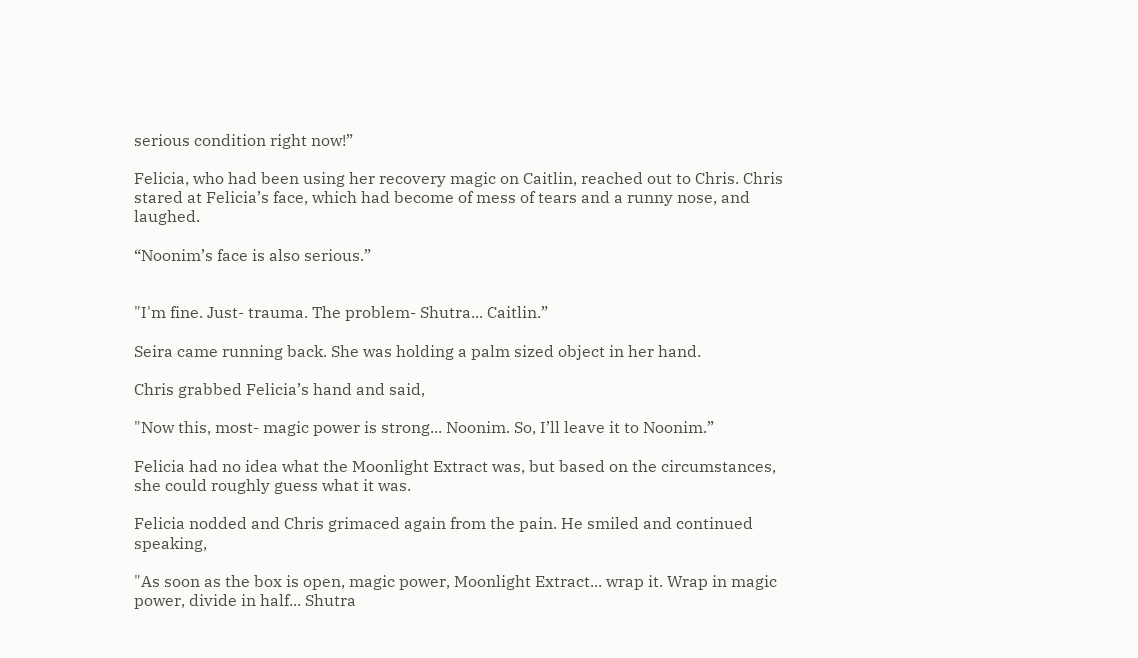serious condition right now!”

Felicia, who had been using her recovery magic on Caitlin, reached out to Chris. Chris stared at Felicia’s face, which had become of mess of tears and a runny nose, and laughed.

“Noonim’s face is also serious.”


"I'm fine. Just- trauma. The problem- Shutra... Caitlin.”

Seira came running back. She was holding a palm sized object in her hand.

Chris grabbed Felicia’s hand and said,

"Now this, most- magic power is strong... Noonim. So, I’ll leave it to Noonim.”

Felicia had no idea what the Moonlight Extract was, but based on the circumstances, she could roughly guess what it was.

Felicia nodded and Chris grimaced again from the pain. He smiled and continued speaking,

"As soon as the box is open, magic power, Moonlight Extract... wrap it. Wrap in magic power, divide in half... Shutra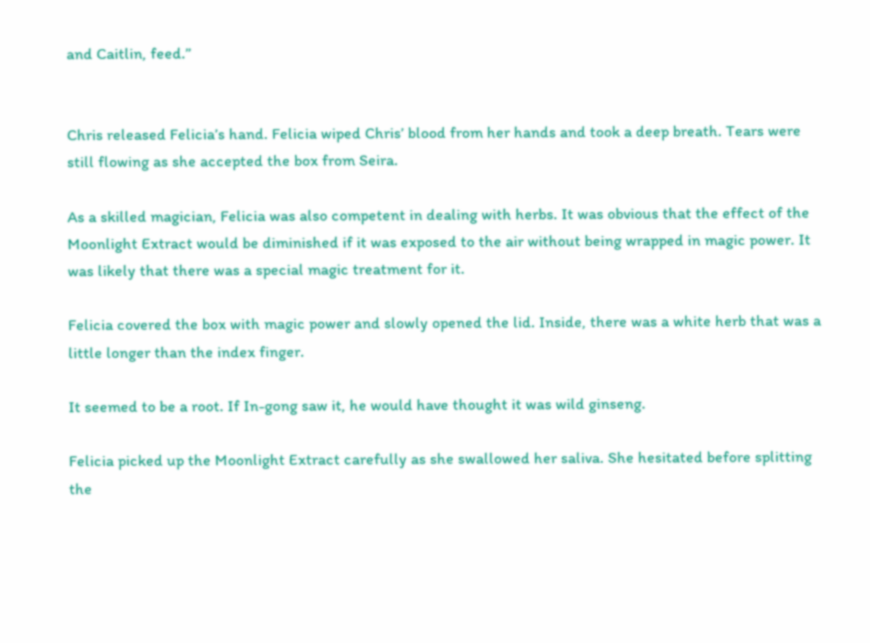and Caitlin, feed.”


Chris released Felicia’s hand. Felicia wiped Chris’ blood from her hands and took a deep breath. Tears were still flowing as she accepted the box from Seira.

As a skilled magician, Felicia was also competent in dealing with herbs. It was obvious that the effect of the Moonlight Extract would be diminished if it was exposed to the air without being wrapped in magic power. It was likely that there was a special magic treatment for it.

Felicia covered the box with magic power and slowly opened the lid. Inside, there was a white herb that was a little longer than the index finger.

It seemed to be a root. If In-gong saw it, he would have thought it was wild ginseng.

Felicia picked up the Moonlight Extract carefully as she swallowed her saliva. She hesitated before splitting the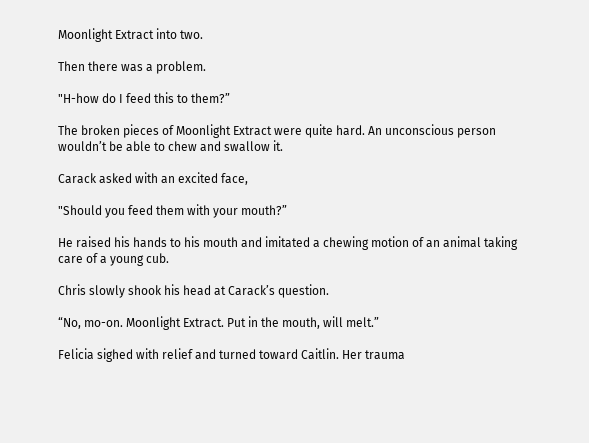Moonlight Extract into two.

Then there was a problem.

"H-how do I feed this to them?”

The broken pieces of Moonlight Extract were quite hard. An unconscious person wouldn’t be able to chew and swallow it.

Carack asked with an excited face,

"Should you feed them with your mouth?”

He raised his hands to his mouth and imitated a chewing motion of an animal taking care of a young cub.

Chris slowly shook his head at Carack’s question.

“No, mo-on. Moonlight Extract. Put in the mouth, will melt.”

Felicia sighed with relief and turned toward Caitlin. Her trauma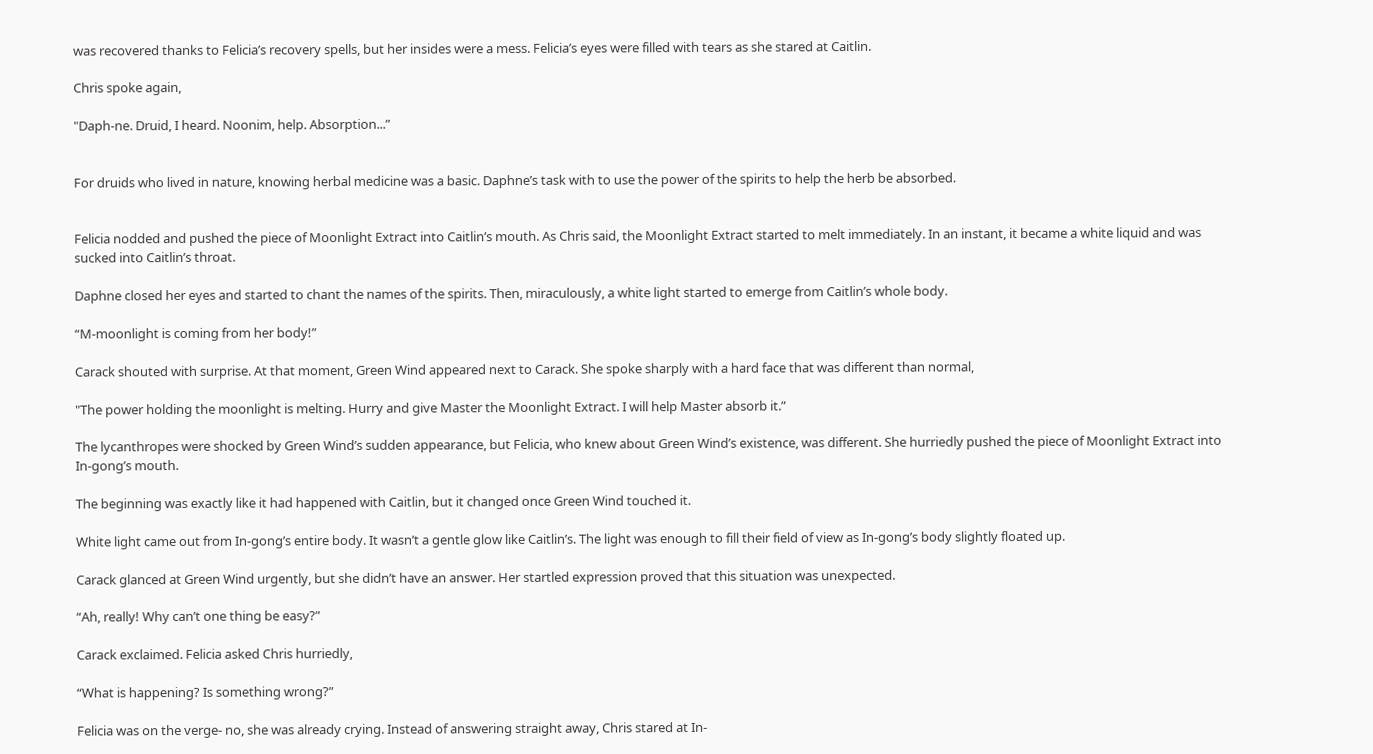was recovered thanks to Felicia’s recovery spells, but her insides were a mess. Felicia’s eyes were filled with tears as she stared at Caitlin.

Chris spoke again,

"Daph-ne. Druid, I heard. Noonim, help. Absorption...”


For druids who lived in nature, knowing herbal medicine was a basic. Daphne’s task with to use the power of the spirits to help the herb be absorbed.


Felicia nodded and pushed the piece of Moonlight Extract into Caitlin’s mouth. As Chris said, the Moonlight Extract started to melt immediately. In an instant, it became a white liquid and was sucked into Caitlin’s throat.

Daphne closed her eyes and started to chant the names of the spirits. Then, miraculously, a white light started to emerge from Caitlin’s whole body.

“M-moonlight is coming from her body!”

Carack shouted with surprise. At that moment, Green Wind appeared next to Carack. She spoke sharply with a hard face that was different than normal,

"The power holding the moonlight is melting. Hurry and give Master the Moonlight Extract. I will help Master absorb it.”

The lycanthropes were shocked by Green Wind’s sudden appearance, but Felicia, who knew about Green Wind’s existence, was different. She hurriedly pushed the piece of Moonlight Extract into In-gong’s mouth.

The beginning was exactly like it had happened with Caitlin, but it changed once Green Wind touched it.

White light came out from In-gong’s entire body. It wasn’t a gentle glow like Caitlin’s. The light was enough to fill their field of view as In-gong’s body slightly floated up.

Carack glanced at Green Wind urgently, but she didn’t have an answer. Her startled expression proved that this situation was unexpected.

“Ah, really! Why can’t one thing be easy?”

Carack exclaimed. Felicia asked Chris hurriedly,

“What is happening? Is something wrong?”

Felicia was on the verge- no, she was already crying. Instead of answering straight away, Chris stared at In-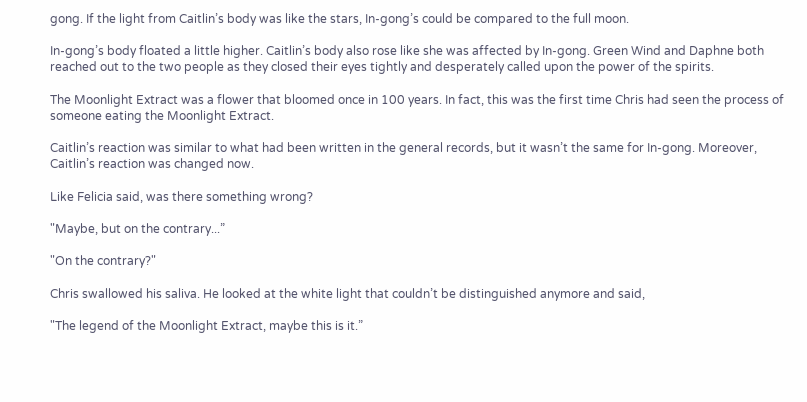gong. If the light from Caitlin’s body was like the stars, In-gong’s could be compared to the full moon.

In-gong’s body floated a little higher. Caitlin’s body also rose like she was affected by In-gong. Green Wind and Daphne both reached out to the two people as they closed their eyes tightly and desperately called upon the power of the spirits.

The Moonlight Extract was a flower that bloomed once in 100 years. In fact, this was the first time Chris had seen the process of someone eating the Moonlight Extract.

Caitlin’s reaction was similar to what had been written in the general records, but it wasn’t the same for In-gong. Moreover, Caitlin’s reaction was changed now.

Like Felicia said, was there something wrong?

"Maybe, but on the contrary...”

"On the contrary?"

Chris swallowed his saliva. He looked at the white light that couldn’t be distinguished anymore and said,

"The legend of the Moonlight Extract, maybe this is it.”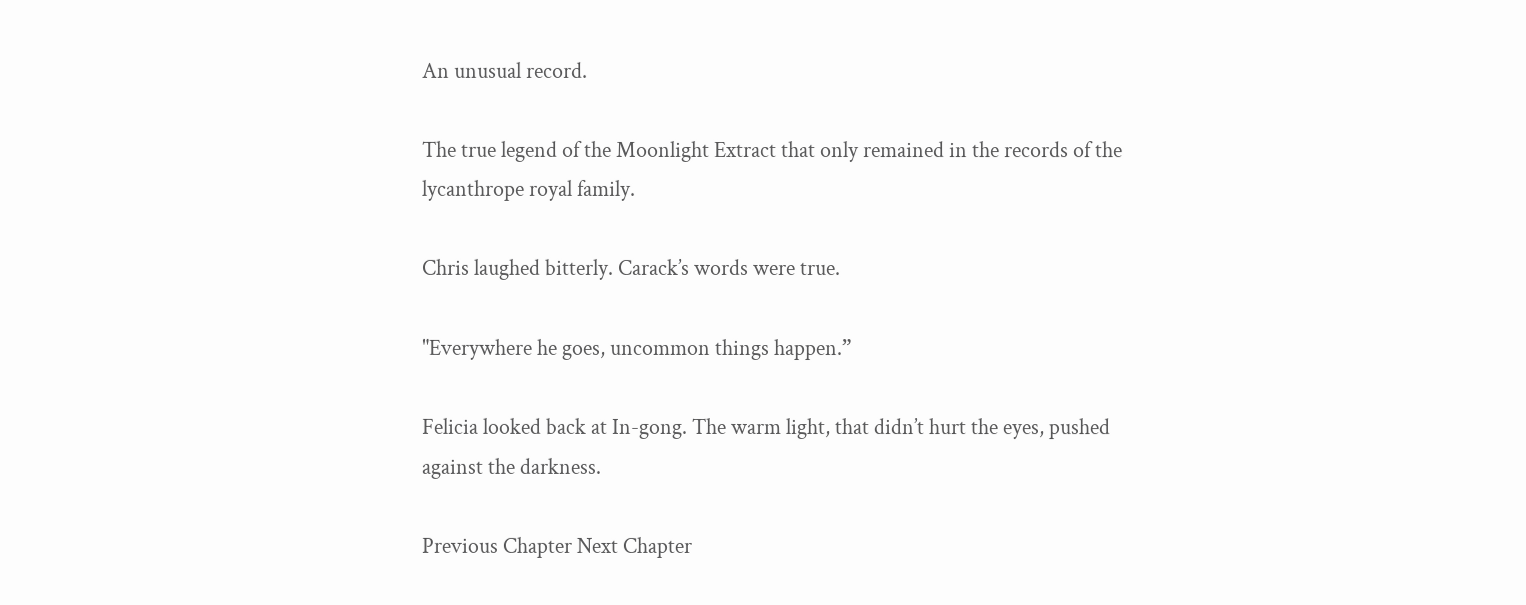An unusual record.

The true legend of the Moonlight Extract that only remained in the records of the lycanthrope royal family.

Chris laughed bitterly. Carack’s words were true.

"Everywhere he goes, uncommon things happen.”

Felicia looked back at In-gong. The warm light, that didn’t hurt the eyes, pushed against the darkness.

Previous Chapter Next Chapter